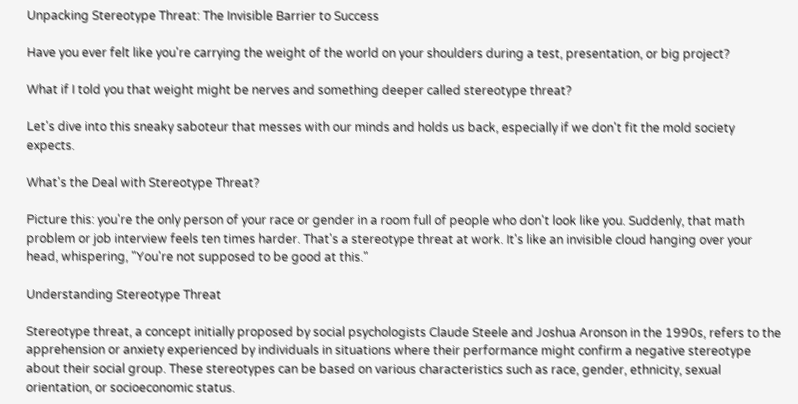Unpacking Stereotype Threat: The Invisible Barrier to Success

Have you ever felt like you're carrying the weight of the world on your shoulders during a test, presentation, or big project?

What if I told you that weight might be nerves and something deeper called stereotype threat?

Let's dive into this sneaky saboteur that messes with our minds and holds us back, especially if we don't fit the mold society expects.

What's the Deal with Stereotype Threat?

Picture this: you're the only person of your race or gender in a room full of people who don't look like you. Suddenly, that math problem or job interview feels ten times harder. That's a stereotype threat at work. It's like an invisible cloud hanging over your head, whispering, "You're not supposed to be good at this."

Understanding Stereotype Threat

Stereotype threat, a concept initially proposed by social psychologists Claude Steele and Joshua Aronson in the 1990s, refers to the apprehension or anxiety experienced by individuals in situations where their performance might confirm a negative stereotype about their social group. These stereotypes can be based on various characteristics such as race, gender, ethnicity, sexual orientation, or socioeconomic status.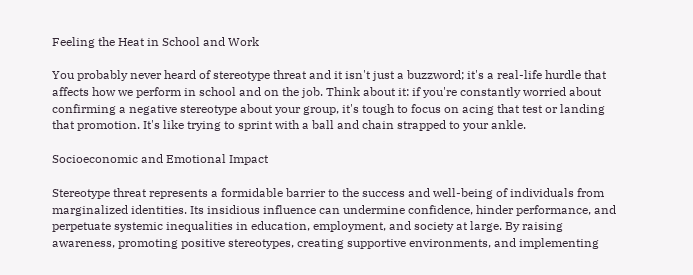Feeling the Heat in School and Work

You probably never heard of stereotype threat and it isn't just a buzzword; it's a real-life hurdle that affects how we perform in school and on the job. Think about it: if you're constantly worried about confirming a negative stereotype about your group, it's tough to focus on acing that test or landing that promotion. It's like trying to sprint with a ball and chain strapped to your ankle.

Socioeconomic and Emotional Impact

Stereotype threat represents a formidable barrier to the success and well-being of individuals from marginalized identities. Its insidious influence can undermine confidence, hinder performance, and perpetuate systemic inequalities in education, employment, and society at large. By raising awareness, promoting positive stereotypes, creating supportive environments, and implementing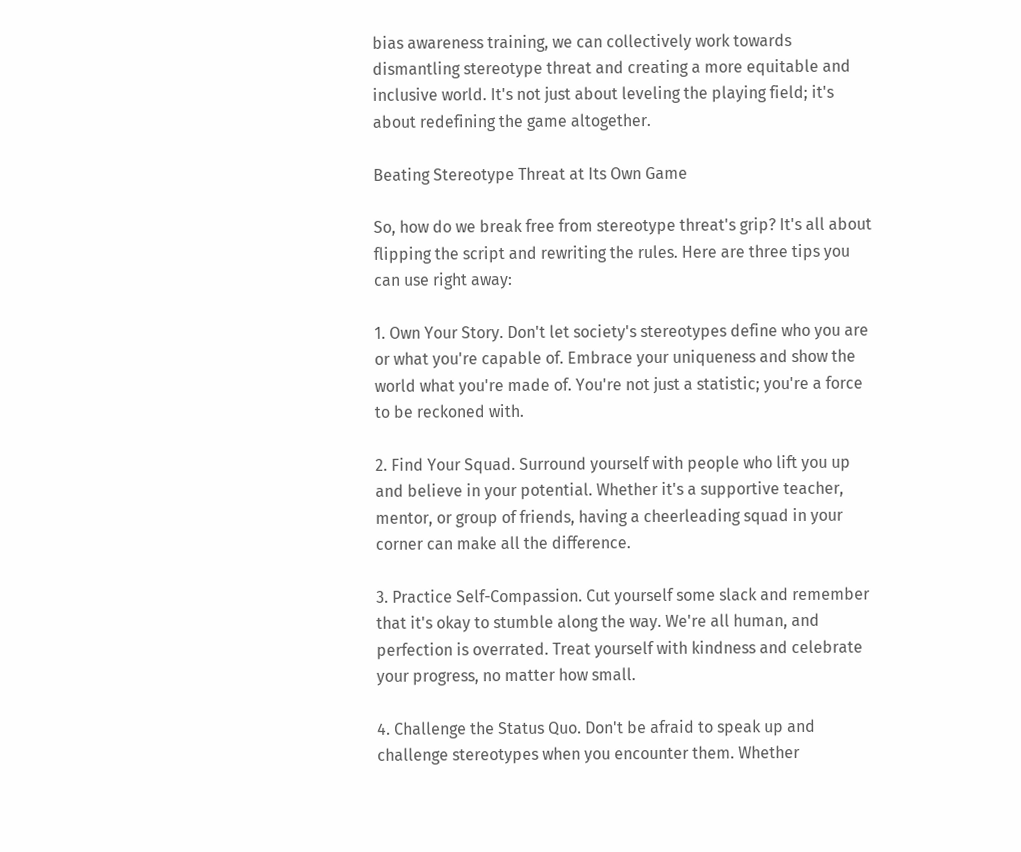bias awareness training, we can collectively work towards dismantling stereotype threat and creating a more equitable and inclusive world. It's not just about leveling the playing field; it's about redefining the game altogether.

Beating Stereotype Threat at Its Own Game

So, how do we break free from stereotype threat's grip? It's all about flipping the script and rewriting the rules. Here are three tips you can use right away:

1. Own Your Story. Don't let society's stereotypes define who you are or what you're capable of. Embrace your uniqueness and show the world what you're made of. You're not just a statistic; you're a force to be reckoned with.

2. Find Your Squad. Surround yourself with people who lift you up and believe in your potential. Whether it's a supportive teacher, mentor, or group of friends, having a cheerleading squad in your corner can make all the difference.

3. Practice Self-Compassion. Cut yourself some slack and remember that it's okay to stumble along the way. We're all human, and perfection is overrated. Treat yourself with kindness and celebrate your progress, no matter how small.

4. Challenge the Status Quo. Don't be afraid to speak up and challenge stereotypes when you encounter them. Whether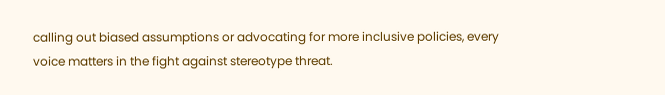calling out biased assumptions or advocating for more inclusive policies, every voice matters in the fight against stereotype threat.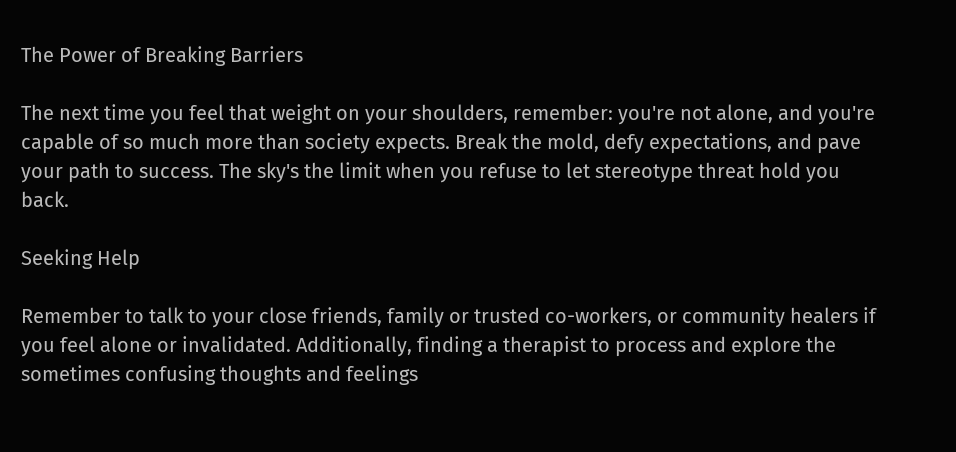The Power of Breaking Barriers

The next time you feel that weight on your shoulders, remember: you're not alone, and you're capable of so much more than society expects. Break the mold, defy expectations, and pave your path to success. The sky's the limit when you refuse to let stereotype threat hold you back.

Seeking Help

Remember to talk to your close friends, family or trusted co-workers, or community healers if you feel alone or invalidated. Additionally, finding a therapist to process and explore the sometimes confusing thoughts and feelings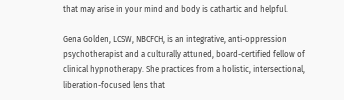that may arise in your mind and body is cathartic and helpful.

Gena Golden, LCSW, NBCFCH, is an integrative, anti-oppression psychotherapist and a culturally attuned, board-certified fellow of clinical hypnotherapy. She practices from a holistic, intersectional, liberation-focused lens that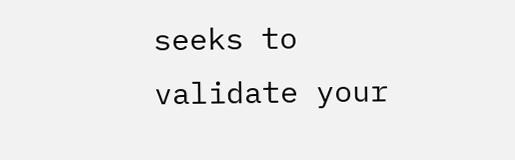seeks to validate your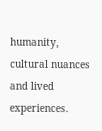humanity, cultural nuances and lived experiences.